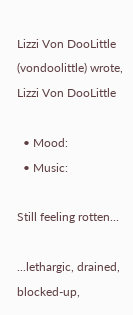Lizzi Von DooLittle (vondoolittle) wrote,
Lizzi Von DooLittle

  • Mood:
  • Music:

Still feeling rotten...

...lethargic, drained, blocked-up,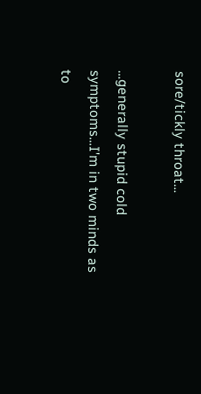sore/tickly throat...

...generally stupid cold symptoms...I'm in two minds as to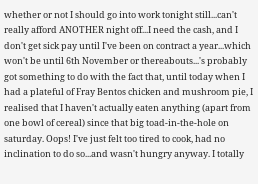whether or not I should go into work tonight still...can't really afford ANOTHER night off...I need the cash, and I don't get sick pay until I've been on contract a year...which won't be until 6th November or thereabouts...'s probably got something to do with the fact that, until today when I had a plateful of Fray Bentos chicken and mushroom pie, I realised that I haven't actually eaten anything (apart from one bowl of cereal) since that big toad-in-the-hole on saturday. Oops! I've just felt too tired to cook, had no inclination to do so...and wasn't hungry anyway. I totally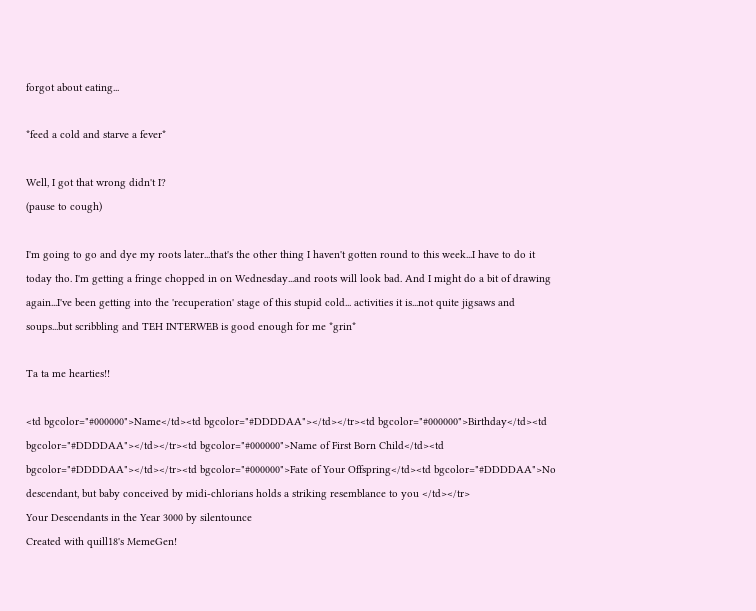forgot about eating...

*feed a cold and starve a fever*

Well, I got that wrong didn't I?
(pause to cough)

I'm going to go and dye my roots later...that's the other thing I haven't gotten round to this week...I have to do it today tho. I'm getting a fringe chopped in on Wednesday...and roots will look bad. And I might do a bit of drawing again...I've been getting into the 'recuperation' stage of this stupid cold... activities it is...not quite jigsaws and soups...but scribbling and TEH INTERWEB is good enough for me *grin*

Ta ta me hearties!!

<td bgcolor="#000000">Name</td><td bgcolor="#DDDDAA"></td></tr><td bgcolor="#000000">Birthday</td><td bgcolor="#DDDDAA"></td></tr><td bgcolor="#000000">Name of First Born Child</td><td bgcolor="#DDDDAA"></td></tr><td bgcolor="#000000">Fate of Your Offspring</td><td bgcolor="#DDDDAA">No descendant, but baby conceived by midi-chlorians holds a striking resemblance to you </td></tr>
Your Descendants in the Year 3000 by silentounce
Created with quill18's MemeGen!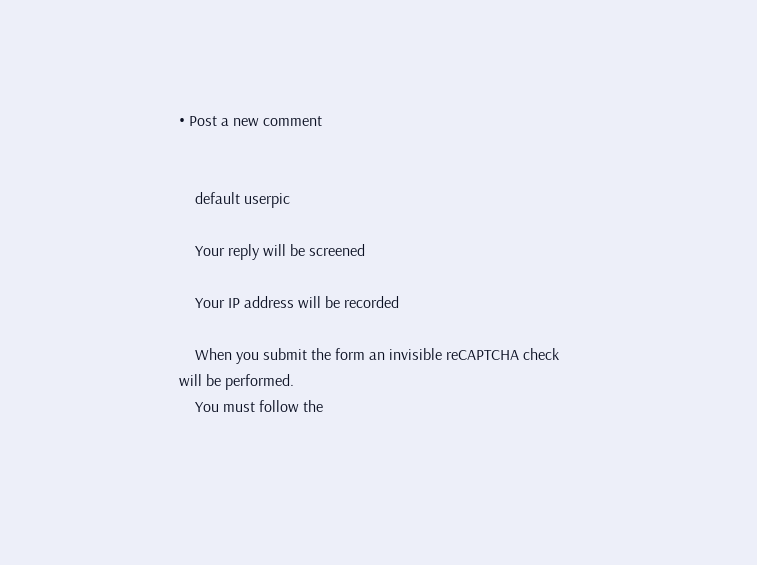• Post a new comment


    default userpic

    Your reply will be screened

    Your IP address will be recorded

    When you submit the form an invisible reCAPTCHA check will be performed.
    You must follow the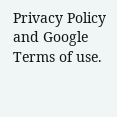Privacy Policy and Google Terms of use.